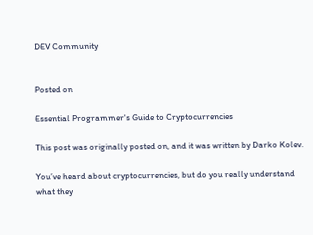DEV Community


Posted on

Essential Programmer's Guide to Cryptocurrencies

This post was originally posted on, and it was written by Darko Kolev.

You’ve heard about cryptocurrencies, but do you really understand what they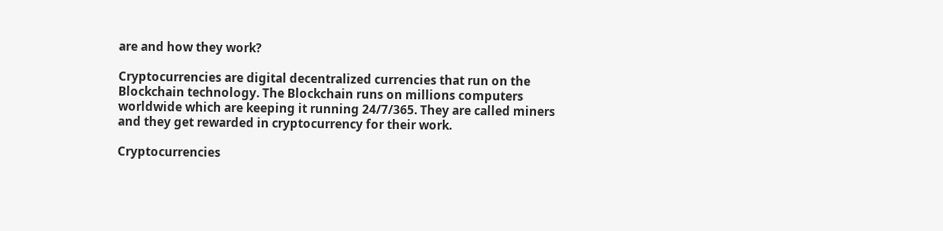are and how they work?

Cryptocurrencies are digital decentralized currencies that run on the Blockchain technology. The Blockchain runs on millions computers worldwide which are keeping it running 24/7/365. They are called miners and they get rewarded in cryptocurrency for their work.

Cryptocurrencies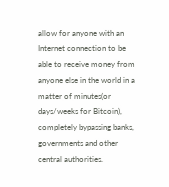allow for anyone with an Internet connection to be able to receive money from anyone else in the world in a matter of minutes(or days/weeks for Bitcoin), completely bypassing banks, governments and other central authorities.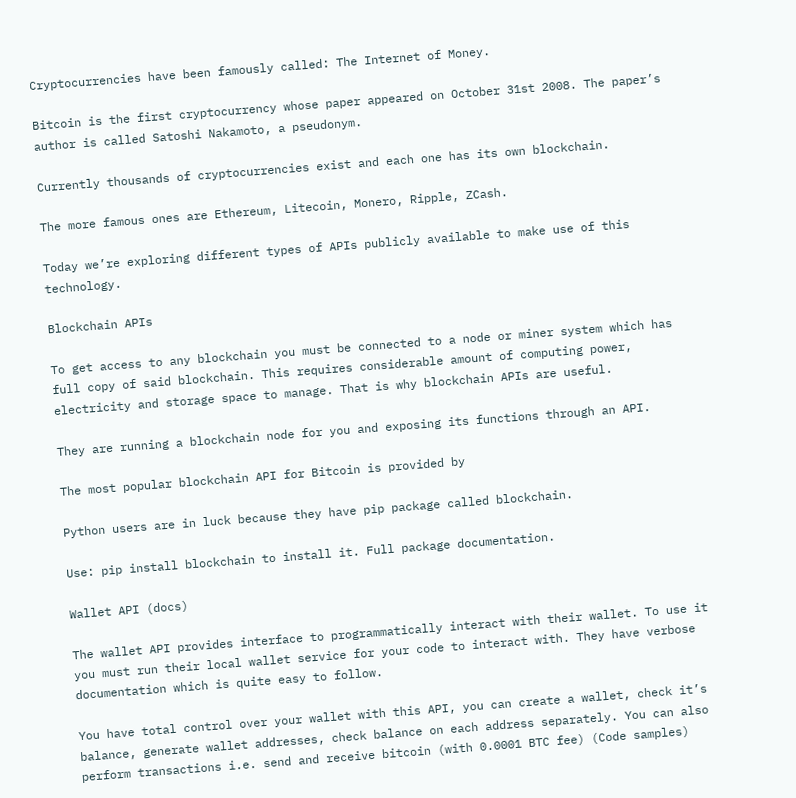Cryptocurrencies have been famously called: The Internet of Money.

Bitcoin is the first cryptocurrency whose paper appeared on October 31st 2008. The paper’s author is called Satoshi Nakamoto, a pseudonym.

Currently thousands of cryptocurrencies exist and each one has its own blockchain.

The more famous ones are Ethereum, Litecoin, Monero, Ripple, ZCash.

Today we’re exploring different types of APIs publicly available to make use of this technology.

Blockchain APIs

To get access to any blockchain you must be connected to a node or miner system which has full copy of said blockchain. This requires considerable amount of computing power, electricity and storage space to manage. That is why blockchain APIs are useful.

They are running a blockchain node for you and exposing its functions through an API.

The most popular blockchain API for Bitcoin is provided by

Python users are in luck because they have pip package called blockchain.

Use: pip install blockchain to install it. Full package documentation.

Wallet API (docs)

The wallet API provides interface to programmatically interact with their wallet. To use it you must run their local wallet service for your code to interact with. They have verbose documentation which is quite easy to follow.

You have total control over your wallet with this API, you can create a wallet, check it’s balance, generate wallet addresses, check balance on each address separately. You can also perform transactions i.e. send and receive bitcoin (with 0.0001 BTC fee) (Code samples)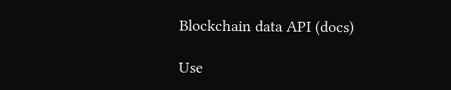Blockchain data API (docs)

Use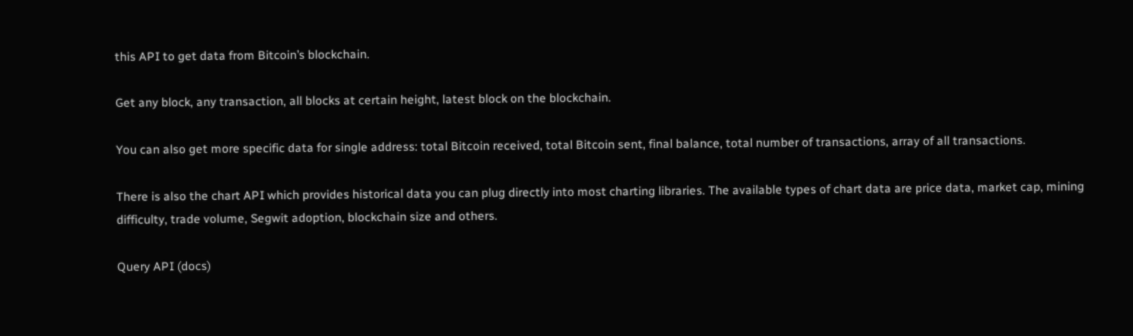this API to get data from Bitcoin’s blockchain.

Get any block, any transaction, all blocks at certain height, latest block on the blockchain.

You can also get more specific data for single address: total Bitcoin received, total Bitcoin sent, final balance, total number of transactions, array of all transactions.

There is also the chart API which provides historical data you can plug directly into most charting libraries. The available types of chart data are price data, market cap, mining difficulty, trade volume, Segwit adoption, blockchain size and others.

Query API (docs)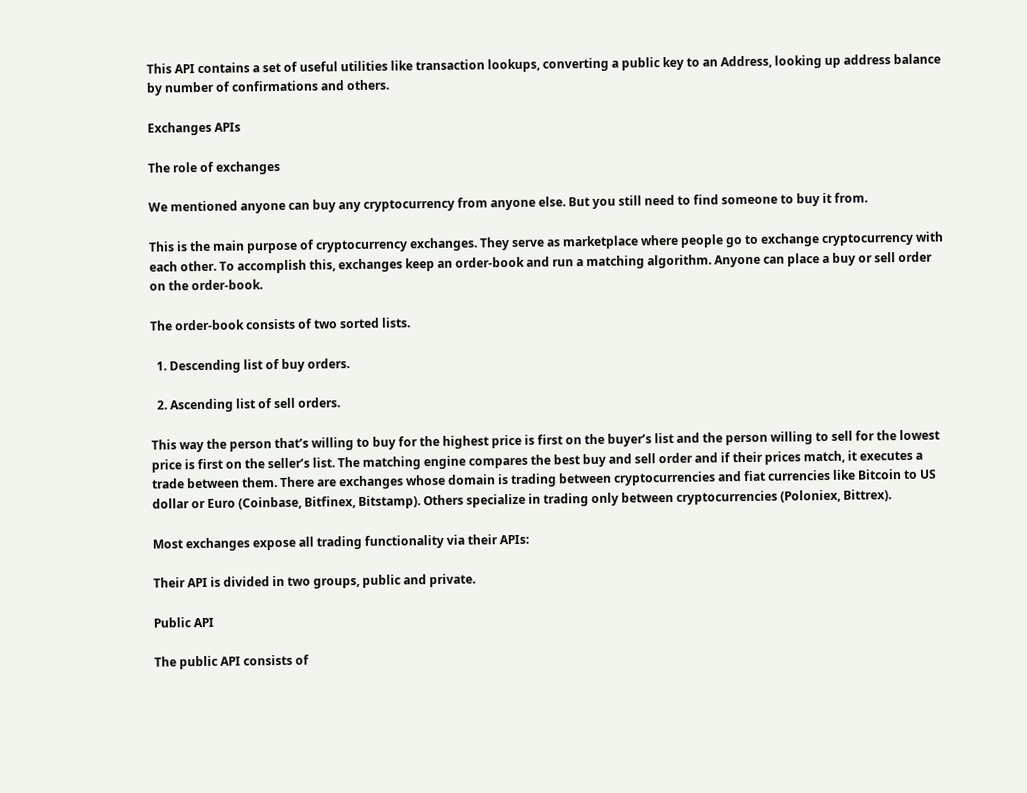This API contains a set of useful utilities like transaction lookups, converting a public key to an Address, looking up address balance by number of confirmations and others.

Exchanges APIs

The role of exchanges

We mentioned anyone can buy any cryptocurrency from anyone else. But you still need to find someone to buy it from.

This is the main purpose of cryptocurrency exchanges. They serve as marketplace where people go to exchange cryptocurrency with each other. To accomplish this, exchanges keep an order-book and run a matching algorithm. Anyone can place a buy or sell order on the order-book.

The order-book consists of two sorted lists.

  1. Descending list of buy orders.

  2. Ascending list of sell orders.

This way the person that’s willing to buy for the highest price is first on the buyer’s list and the person willing to sell for the lowest price is first on the seller’s list. The matching engine compares the best buy and sell order and if their prices match, it executes a trade between them. There are exchanges whose domain is trading between cryptocurrencies and fiat currencies like Bitcoin to US dollar or Euro (Coinbase, Bitfinex, Bitstamp). Others specialize in trading only between cryptocurrencies (Poloniex, Bittrex).

Most exchanges expose all trading functionality via their APIs:

Their API is divided in two groups, public and private.

Public API

The public API consists of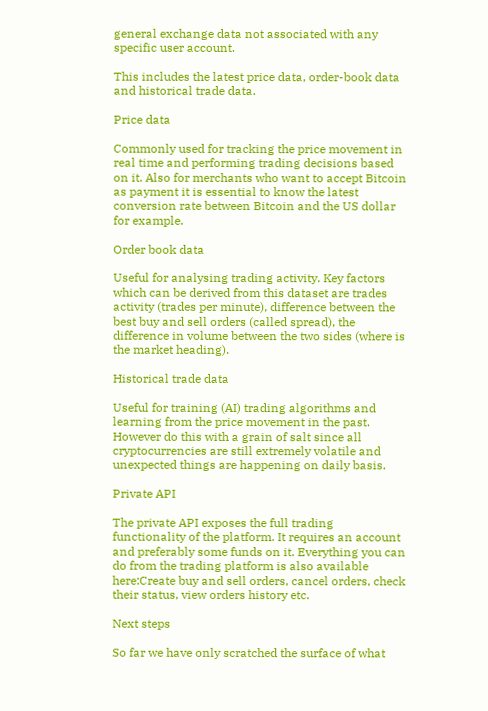general exchange data not associated with any specific user account.

This includes the latest price data, order-book data and historical trade data.

Price data

Commonly used for tracking the price movement in real time and performing trading decisions based on it. Also for merchants who want to accept Bitcoin as payment it is essential to know the latest conversion rate between Bitcoin and the US dollar for example.

Order book data

Useful for analysing trading activity. Key factors which can be derived from this dataset are trades activity (trades per minute), difference between the best buy and sell orders (called spread), the difference in volume between the two sides (where is the market heading).

Historical trade data

Useful for training (AI) trading algorithms and learning from the price movement in the past. However do this with a grain of salt since all cryptocurrencies are still extremely volatile and unexpected things are happening on daily basis.

Private API

The private API exposes the full trading functionality of the platform. It requires an account and preferably some funds on it. Everything you can do from the trading platform is also available here:Create buy and sell orders, cancel orders, check their status, view orders history etc.

Next steps

So far we have only scratched the surface of what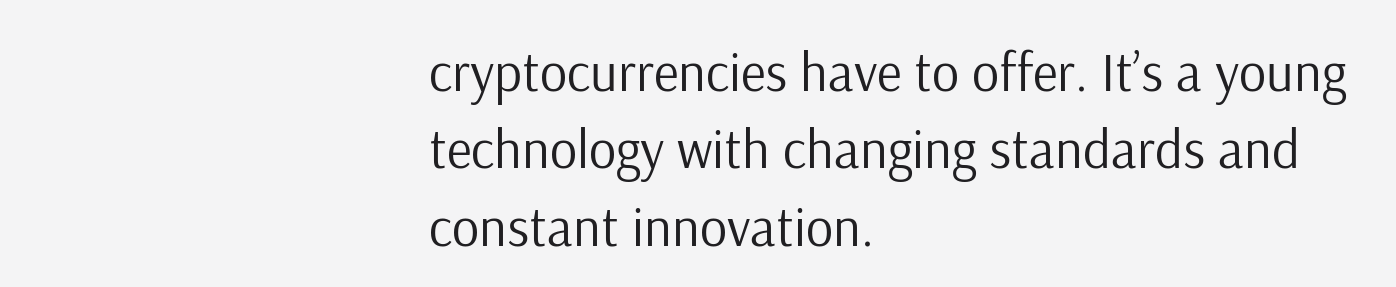cryptocurrencies have to offer. It’s a young technology with changing standards and constant innovation.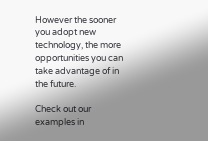However the sooner you adopt new technology, the more opportunities you can take advantage of in the future.

Check out our examples in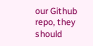our Github repo, they should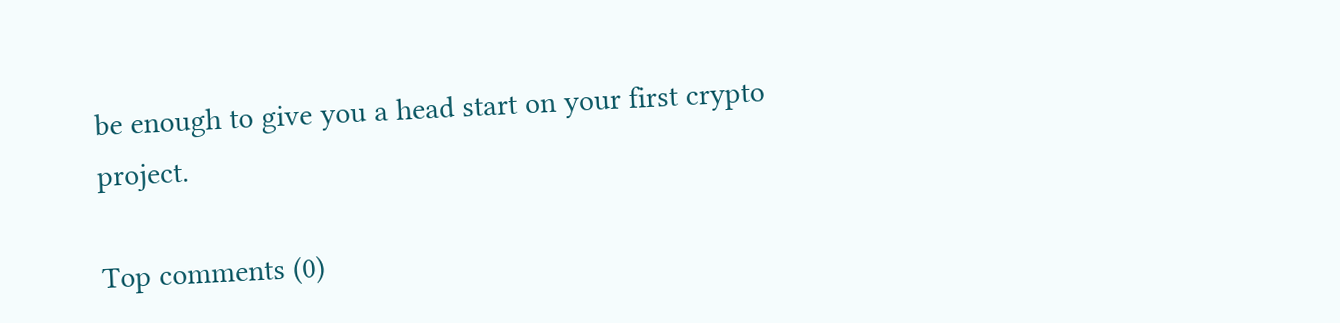be enough to give you a head start on your first crypto project.

Top comments (0)